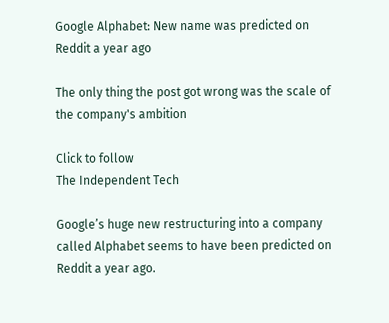Google Alphabet: New name was predicted on Reddit a year ago

The only thing the post got wrong was the scale of the company's ambition

Click to follow
The Independent Tech

Google’s huge new restructuring into a company called Alphabet seems to have been predicted on Reddit a year ago.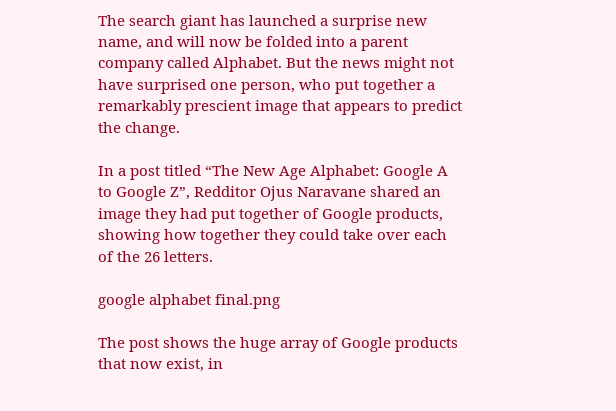The search giant has launched a surprise new name, and will now be folded into a parent company called Alphabet. But the news might not have surprised one person, who put together a remarkably prescient image that appears to predict the change.

In a post titled “The New Age Alphabet: Google A to Google Z”, Redditor Ojus Naravane shared an image they had put together of Google products, showing how together they could take over each of the 26 letters.

google alphabet final.png

The post shows the huge array of Google products that now exist, in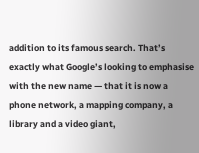addition to its famous search. That’s exactly what Google’s looking to emphasise with the new name — that it is now a phone network, a mapping company, a library and a video giant,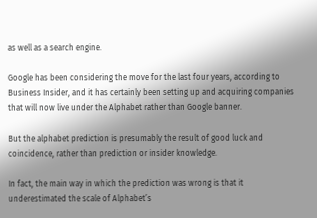as well as a search engine.

Google has been considering the move for the last four years, according to Business Insider, and it has certainly been setting up and acquiring companies that will now live under the Alphabet rather than Google banner.

But the alphabet prediction is presumably the result of good luck and coincidence, rather than prediction or insider knowledge.

In fact, the main way in which the prediction was wrong is that it underestimated the scale of Alphabet’s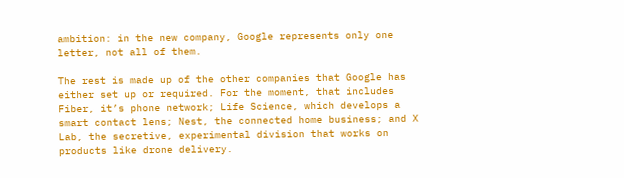ambition: in the new company, Google represents only one letter, not all of them.

The rest is made up of the other companies that Google has either set up or required. For the moment, that includes Fiber, it’s phone network; Life Science, which develops a smart contact lens; Nest, the connected home business; and X Lab, the secretive, experimental division that works on products like drone delivery.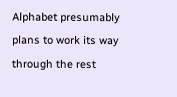Alphabet presumably plans to work its way through the rest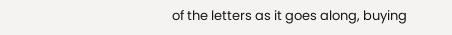of the letters as it goes along, buying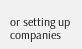or setting up companies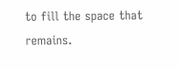to fill the space that remains.